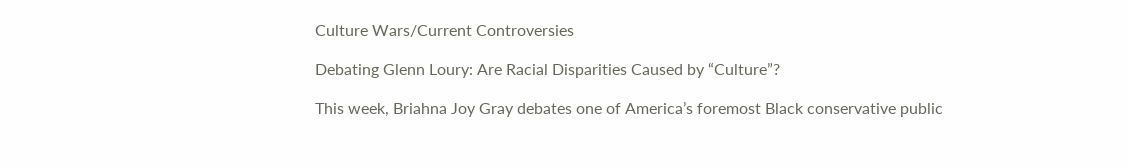Culture Wars/Current Controversies

Debating Glenn Loury: Are Racial Disparities Caused by “Culture”?

This week, Briahna Joy Gray debates one of America’s foremost Black conservative public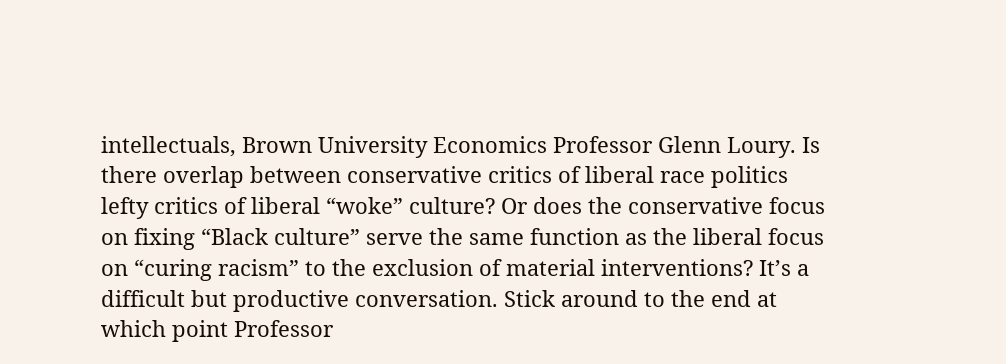intellectuals, Brown University Economics Professor Glenn Loury. Is there overlap between conservative critics of liberal race politics lefty critics of liberal “woke” culture? Or does the conservative focus on fixing “Black culture” serve the same function as the liberal focus on “curing racism” to the exclusion of material interventions? It’s a difficult but productive conversation. Stick around to the end at which point Professor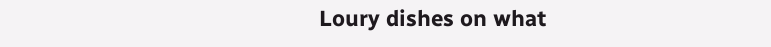Loury dishes on what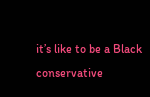it’s like to be a Black conservative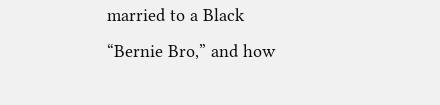married to a Black “Bernie Bro,” and how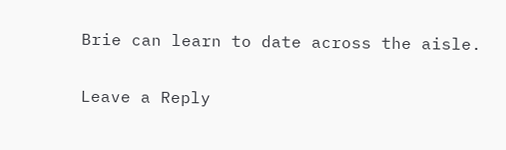Brie can learn to date across the aisle.

Leave a Reply